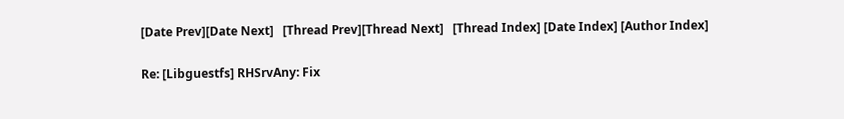[Date Prev][Date Next]   [Thread Prev][Thread Next]   [Thread Index] [Date Index] [Author Index]

Re: [Libguestfs] RHSrvAny: Fix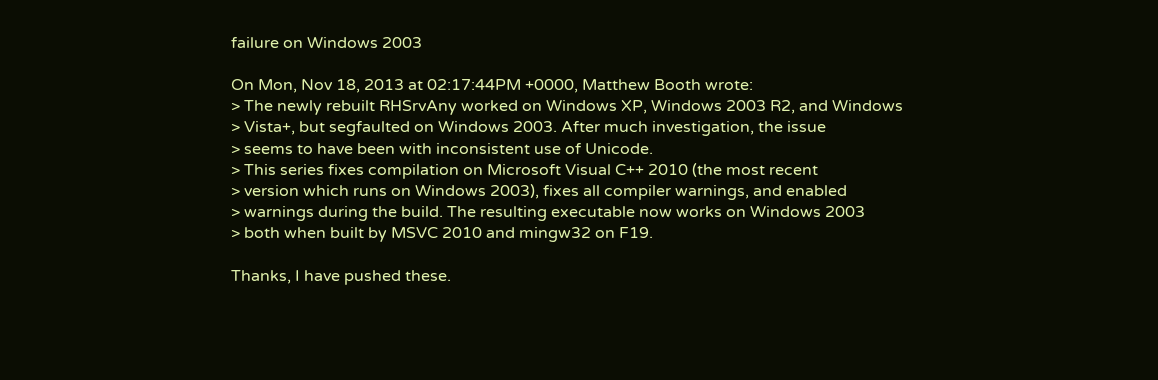failure on Windows 2003

On Mon, Nov 18, 2013 at 02:17:44PM +0000, Matthew Booth wrote:
> The newly rebuilt RHSrvAny worked on Windows XP, Windows 2003 R2, and Windows
> Vista+, but segfaulted on Windows 2003. After much investigation, the issue
> seems to have been with inconsistent use of Unicode.
> This series fixes compilation on Microsoft Visual C++ 2010 (the most recent
> version which runs on Windows 2003), fixes all compiler warnings, and enabled
> warnings during the build. The resulting executable now works on Windows 2003
> both when built by MSVC 2010 and mingw32 on F19.

Thanks, I have pushed these.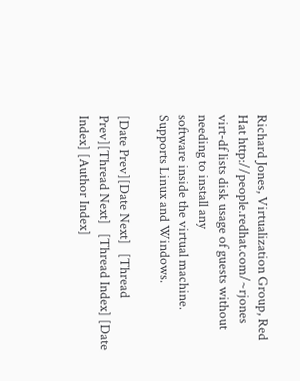Richard Jones, Virtualization Group, Red Hat http://people.redhat.com/~rjones
virt-df lists disk usage of guests without needing to install any
software inside the virtual machine.  Supports Linux and Windows.

[Date Prev][Date Next]   [Thread Prev][Thread Next]   [Thread Index] [Date Index] [Author Index]